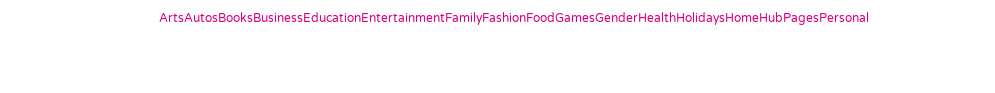ArtsAutosBooksBusinessEducationEntertainmentFamilyFashionFoodGamesGenderHealthHolidaysHomeHubPagesPersonal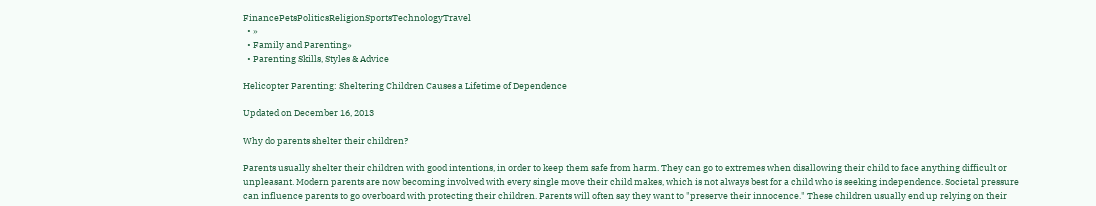FinancePetsPoliticsReligionSportsTechnologyTravel
  • »
  • Family and Parenting»
  • Parenting Skills, Styles & Advice

Helicopter Parenting: Sheltering Children Causes a Lifetime of Dependence

Updated on December 16, 2013

Why do parents shelter their children?

Parents usually shelter their children with good intentions, in order to keep them safe from harm. They can go to extremes when disallowing their child to face anything difficult or unpleasant. Modern parents are now becoming involved with every single move their child makes, which is not always best for a child who is seeking independence. Societal pressure can influence parents to go overboard with protecting their children. Parents will often say they want to "preserve their innocence." These children usually end up relying on their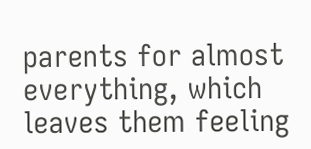parents for almost everything, which leaves them feeling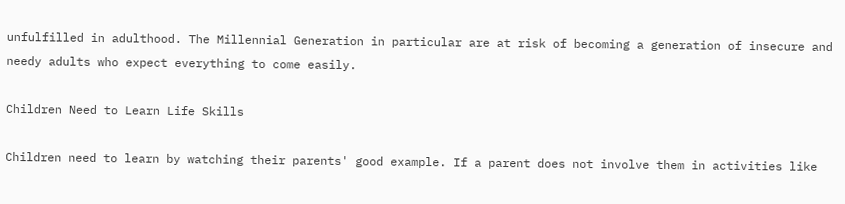unfulfilled in adulthood. The Millennial Generation in particular are at risk of becoming a generation of insecure and needy adults who expect everything to come easily.

Children Need to Learn Life Skills

Children need to learn by watching their parents' good example. If a parent does not involve them in activities like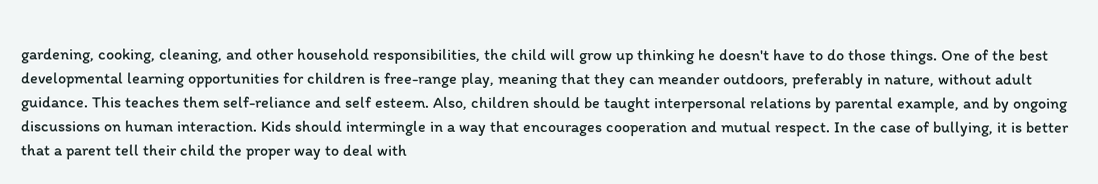gardening, cooking, cleaning, and other household responsibilities, the child will grow up thinking he doesn't have to do those things. One of the best developmental learning opportunities for children is free-range play, meaning that they can meander outdoors, preferably in nature, without adult guidance. This teaches them self-reliance and self esteem. Also, children should be taught interpersonal relations by parental example, and by ongoing discussions on human interaction. Kids should intermingle in a way that encourages cooperation and mutual respect. In the case of bullying, it is better that a parent tell their child the proper way to deal with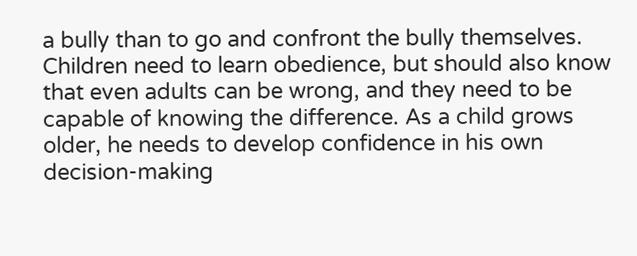a bully than to go and confront the bully themselves. Children need to learn obedience, but should also know that even adults can be wrong, and they need to be capable of knowing the difference. As a child grows older, he needs to develop confidence in his own decision-making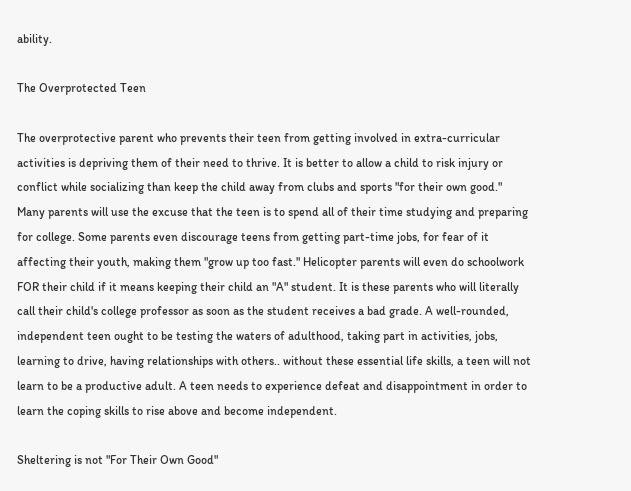ability.

The Overprotected Teen

The overprotective parent who prevents their teen from getting involved in extra-curricular activities is depriving them of their need to thrive. It is better to allow a child to risk injury or conflict while socializing than keep the child away from clubs and sports "for their own good." Many parents will use the excuse that the teen is to spend all of their time studying and preparing for college. Some parents even discourage teens from getting part-time jobs, for fear of it affecting their youth, making them "grow up too fast." Helicopter parents will even do schoolwork FOR their child if it means keeping their child an "A" student. It is these parents who will literally call their child's college professor as soon as the student receives a bad grade. A well-rounded, independent teen ought to be testing the waters of adulthood, taking part in activities, jobs, learning to drive, having relationships with others.. without these essential life skills, a teen will not learn to be a productive adult. A teen needs to experience defeat and disappointment in order to learn the coping skills to rise above and become independent.

Sheltering is not "For Their Own Good"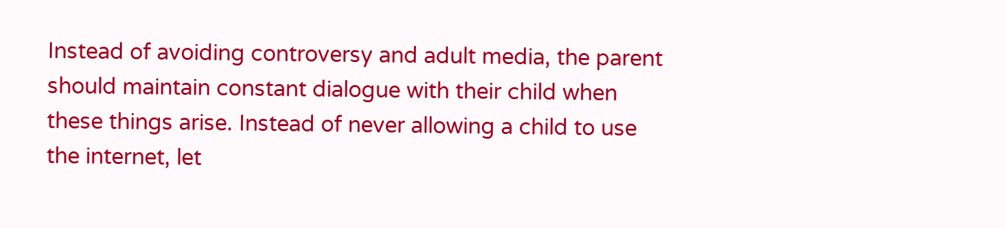Instead of avoiding controversy and adult media, the parent should maintain constant dialogue with their child when these things arise. Instead of never allowing a child to use the internet, let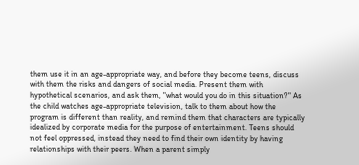them use it in an age-appropriate way, and before they become teens, discuss with them the risks and dangers of social media. Present them with hypothetical scenarios, and ask them, "what would you do in this situation?" As the child watches age-appropriate television, talk to them about how the program is different than reality, and remind them that characters are typically idealized by corporate media for the purpose of entertainment. Teens should not feel oppressed, instead they need to find their own identity by having relationships with their peers. When a parent simply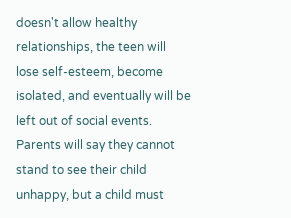doesn't allow healthy relationships, the teen will lose self-esteem, become isolated, and eventually will be left out of social events. Parents will say they cannot stand to see their child unhappy, but a child must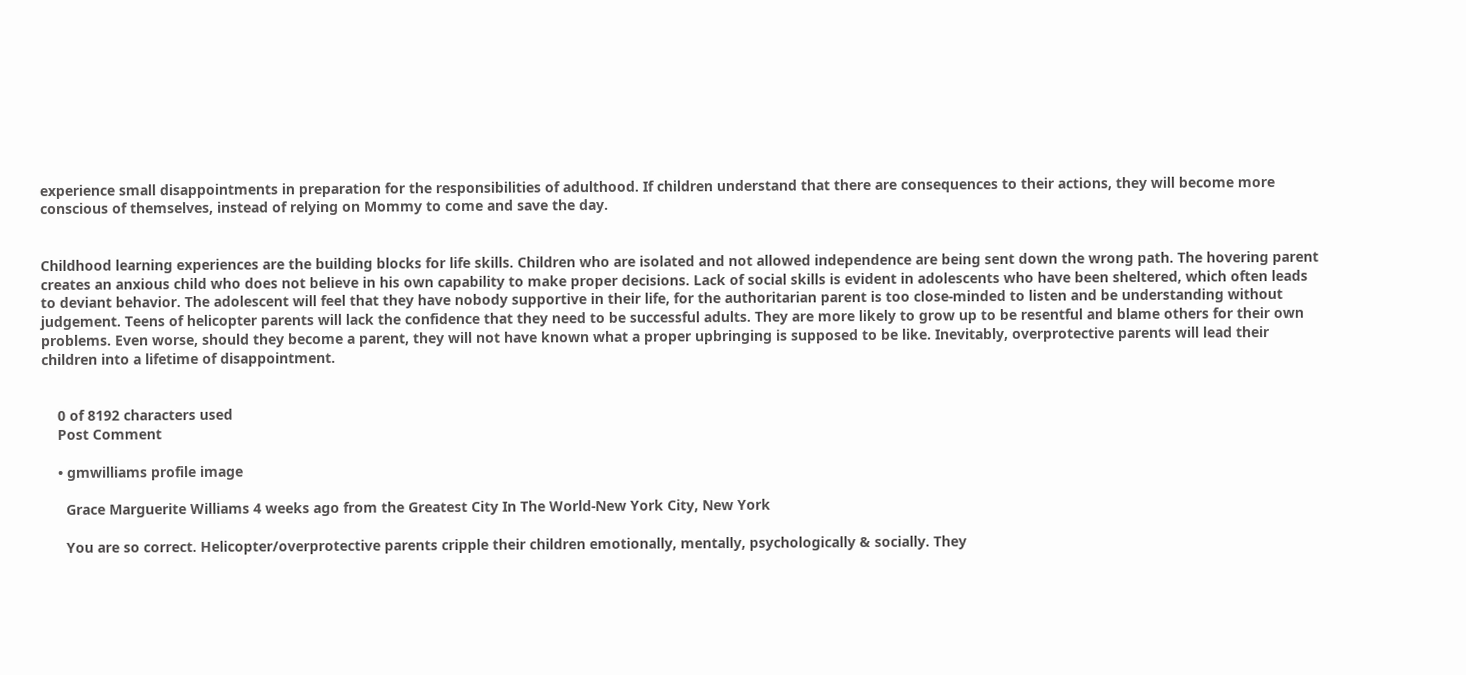experience small disappointments in preparation for the responsibilities of adulthood. If children understand that there are consequences to their actions, they will become more conscious of themselves, instead of relying on Mommy to come and save the day.


Childhood learning experiences are the building blocks for life skills. Children who are isolated and not allowed independence are being sent down the wrong path. The hovering parent creates an anxious child who does not believe in his own capability to make proper decisions. Lack of social skills is evident in adolescents who have been sheltered, which often leads to deviant behavior. The adolescent will feel that they have nobody supportive in their life, for the authoritarian parent is too close-minded to listen and be understanding without judgement. Teens of helicopter parents will lack the confidence that they need to be successful adults. They are more likely to grow up to be resentful and blame others for their own problems. Even worse, should they become a parent, they will not have known what a proper upbringing is supposed to be like. Inevitably, overprotective parents will lead their children into a lifetime of disappointment.


    0 of 8192 characters used
    Post Comment

    • gmwilliams profile image

      Grace Marguerite Williams 4 weeks ago from the Greatest City In The World-New York City, New York

      You are so correct. Helicopter/overprotective parents cripple their children emotionally, mentally, psychologically & socially. They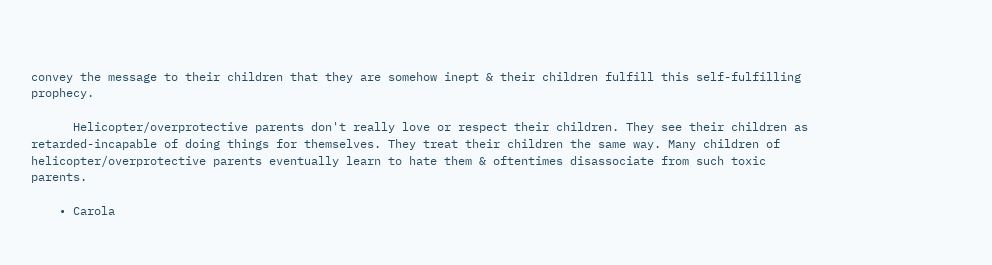convey the message to their children that they are somehow inept & their children fulfill this self-fulfilling prophecy.

      Helicopter/overprotective parents don't really love or respect their children. They see their children as retarded-incapable of doing things for themselves. They treat their children the same way. Many children of helicopter/overprotective parents eventually learn to hate them & oftentimes disassociate from such toxic parents.

    • Carola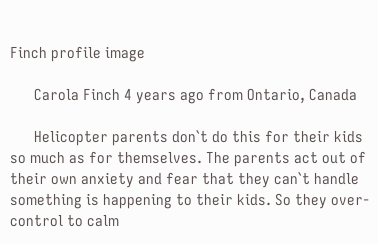Finch profile image

      Carola Finch 4 years ago from Ontario, Canada

      Helicopter parents don`t do this for their kids so much as for themselves. The parents act out of their own anxiety and fear that they can`t handle something is happening to their kids. So they over-control to calm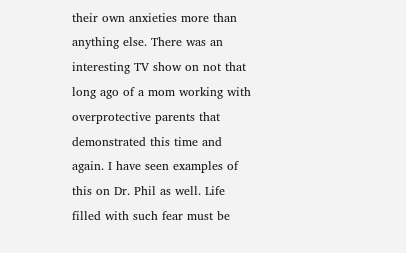their own anxieties more than anything else. There was an interesting TV show on not that long ago of a mom working with overprotective parents that demonstrated this time and again. I have seen examples of this on Dr. Phil as well. Life filled with such fear must be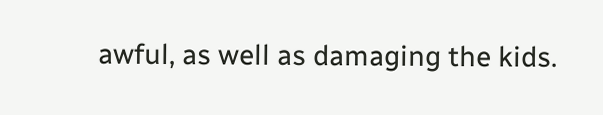awful, as well as damaging the kids.